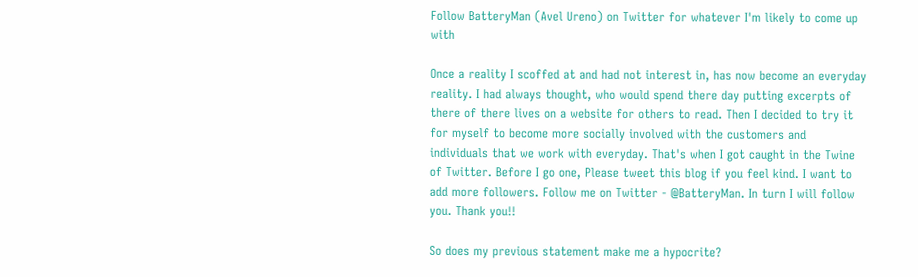Follow BatteryMan (Avel Ureno) on Twitter for whatever I'm likely to come up with

Once a reality I scoffed at and had not interest in, has now become an everyday reality. I had always thought, who would spend there day putting excerpts of there of there lives on a website for others to read. Then I decided to try it for myself to become more socially involved with the customers and individuals that we work with everyday. That's when I got caught in the Twine of Twitter. Before I go one, Please tweet this blog if you feel kind. I want to add more followers. Follow me on Twitter - @BatteryMan. In turn I will follow you. Thank you!!

So does my previous statement make me a hypocrite?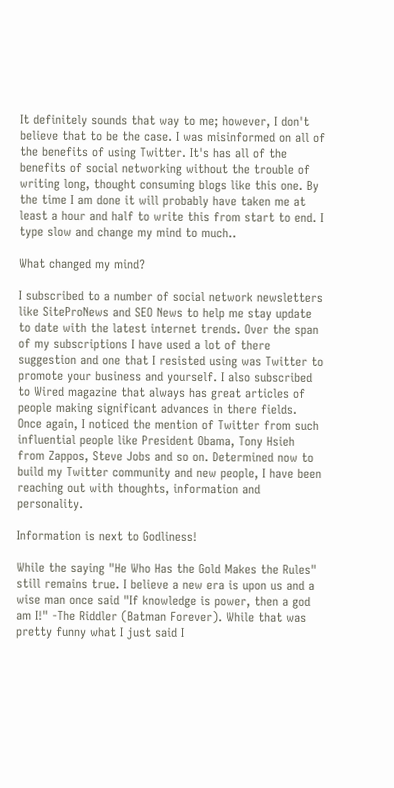It definitely sounds that way to me; however, I don't believe that to be the case. I was misinformed on all of the benefits of using Twitter. It's has all of the benefits of social networking without the trouble of writing long, thought consuming blogs like this one. By the time I am done it will probably have taken me at least a hour and half to write this from start to end. I type slow and change my mind to much..

What changed my mind?

I subscribed to a number of social network newsletters like SiteProNews and SEO News to help me stay update to date with the latest internet trends. Over the span of my subscriptions I have used a lot of there suggestion and one that I resisted using was Twitter to promote your business and yourself. I also subscribed to Wired magazine that always has great articles of people making significant advances in there fields. Once again, I noticed the mention of Twitter from such influential people like President Obama, Tony Hsieh from Zappos, Steve Jobs and so on. Determined now to build my Twitter community and new people, I have been reaching out with thoughts, information and personality.

Information is next to Godliness!

While the saying "He Who Has the Gold Makes the Rules" still remains true. I believe a new era is upon us and a wise man once said "If knowledge is power, then a god am I!" -The Riddler (Batman Forever). While that was pretty funny what I just said I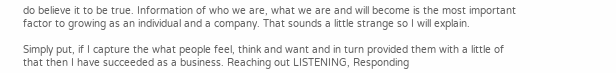do believe it to be true. Information of who we are, what we are and will become is the most important factor to growing as an individual and a company. That sounds a little strange so I will explain.

Simply put, if I capture the what people feel, think and want and in turn provided them with a little of that then I have succeeded as a business. Reaching out LISTENING, Responding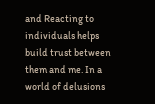and Reacting to individuals helps build trust between them and me. In a world of delusions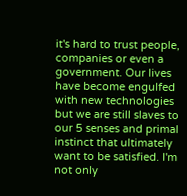it's hard to trust people, companies or even a government. Our lives have become engulfed with new technologies but we are still slaves to our 5 senses and primal instinct that ultimately want to be satisfied. I'm not only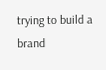trying to build a brand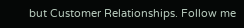but Customer Relationships. Follow me